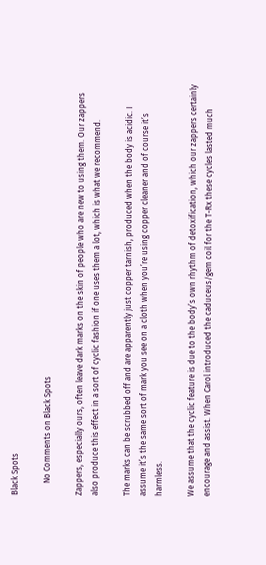Black Spots

      No Comments on Black Spots

Zappers, especially ours, often leave dark marks on the skin of people who are new to using them. Our zappers also produce this effect in a sort of cyclic fashion if one uses them a lot, which is what we recommend.

The marks can be scrubbed off and are apparently just copper tarnish, produced when the body is acidic. I assume it’s the same sort of mark you see on a cloth when you’re using copper cleaner and of course it’s harmless.

We assume that the cyclic feature is due to the body’s own rhythm of detoxification, which our zappers certainly encourage and assist. When Carol introduced the caduceus/gem coil for the T-Rx these cycles lasted much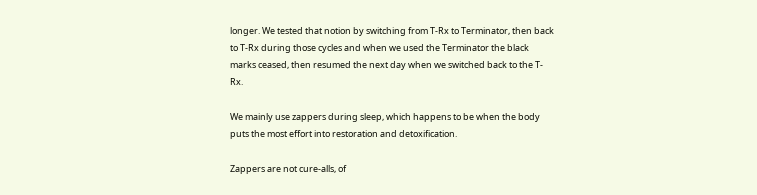longer. We tested that notion by switching from T-Rx to Terminator, then back to T-Rx during those cycles and when we used the Terminator the black marks ceased, then resumed the next day when we switched back to the T-Rx.

We mainly use zappers during sleep, which happens to be when the body puts the most effort into restoration and detoxification.

Zappers are not cure-alls, of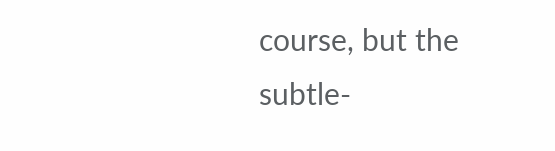course, but the subtle-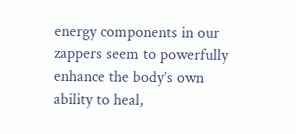energy components in our zappers seem to powerfully enhance the body’s own ability to heal,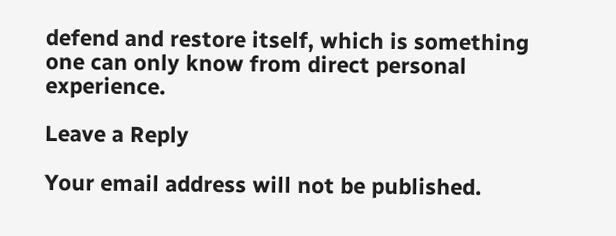defend and restore itself, which is something one can only know from direct personal experience.

Leave a Reply

Your email address will not be published.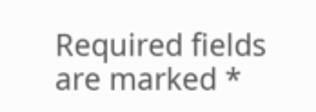Required fields are marked *